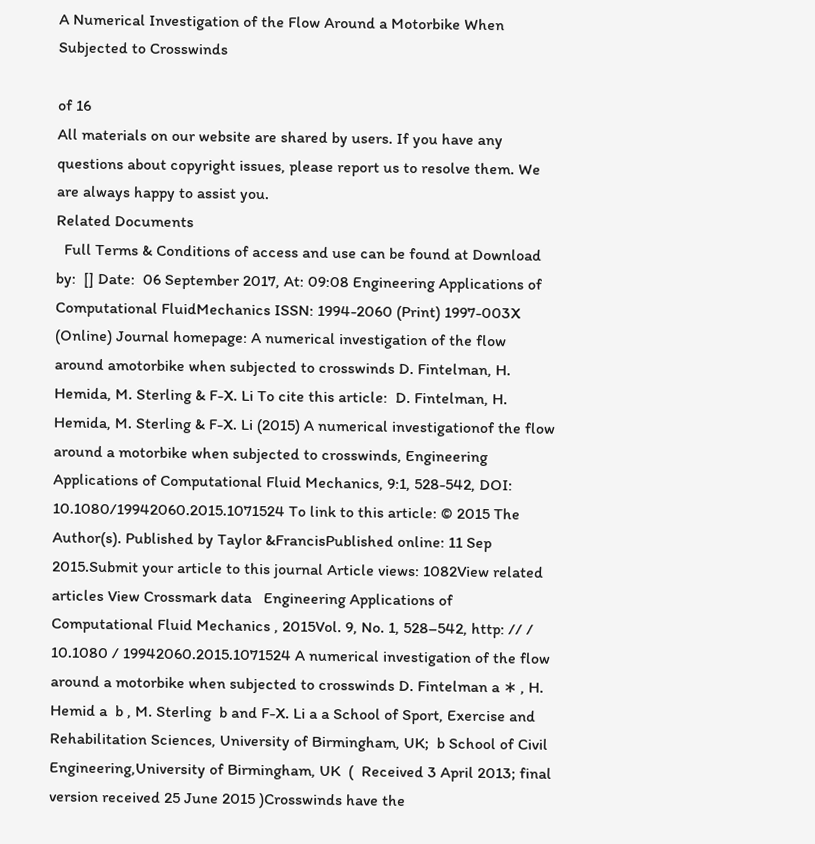A Numerical Investigation of the Flow Around a Motorbike When Subjected to Crosswinds

of 16
All materials on our website are shared by users. If you have any questions about copyright issues, please report us to resolve them. We are always happy to assist you.
Related Documents
  Full Terms & Conditions of access and use can be found at Download by:  [] Date:  06 September 2017, At: 09:08 Engineering Applications of Computational FluidMechanics ISSN: 1994-2060 (Print) 1997-003X (Online) Journal homepage: A numerical investigation of the flow around amotorbike when subjected to crosswinds D. Fintelman, H. Hemida, M. Sterling & F-X. Li To cite this article:  D. Fintelman, H. Hemida, M. Sterling & F-X. Li (2015) A numerical investigationof the flow around a motorbike when subjected to crosswinds, Engineering Applications of Computational Fluid Mechanics, 9:1, 528-542, DOI: 10.1080/19942060.2015.1071524 To link to this article: © 2015 The Author(s). Published by Taylor &FrancisPublished online: 11 Sep 2015.Submit your article to this journal Article views: 1082View related articles View Crossmark data   Engineering Applications of Computational Fluid Mechanics , 2015Vol. 9, No. 1, 528–542, http: // / 10.1080 / 19942060.2015.1071524 A numerical investigation of the flow around a motorbike when subjected to crosswinds D. Fintelman a ∗ , H. Hemid a  b , M. Sterling  b and F-X. Li a a School of Sport, Exercise and Rehabilitation Sciences, University of Birmingham, UK;  b School of Civil Engineering,University of Birmingham, UK  (  Received 3 April 2013; final version received 25 June 2015 )Crosswinds have the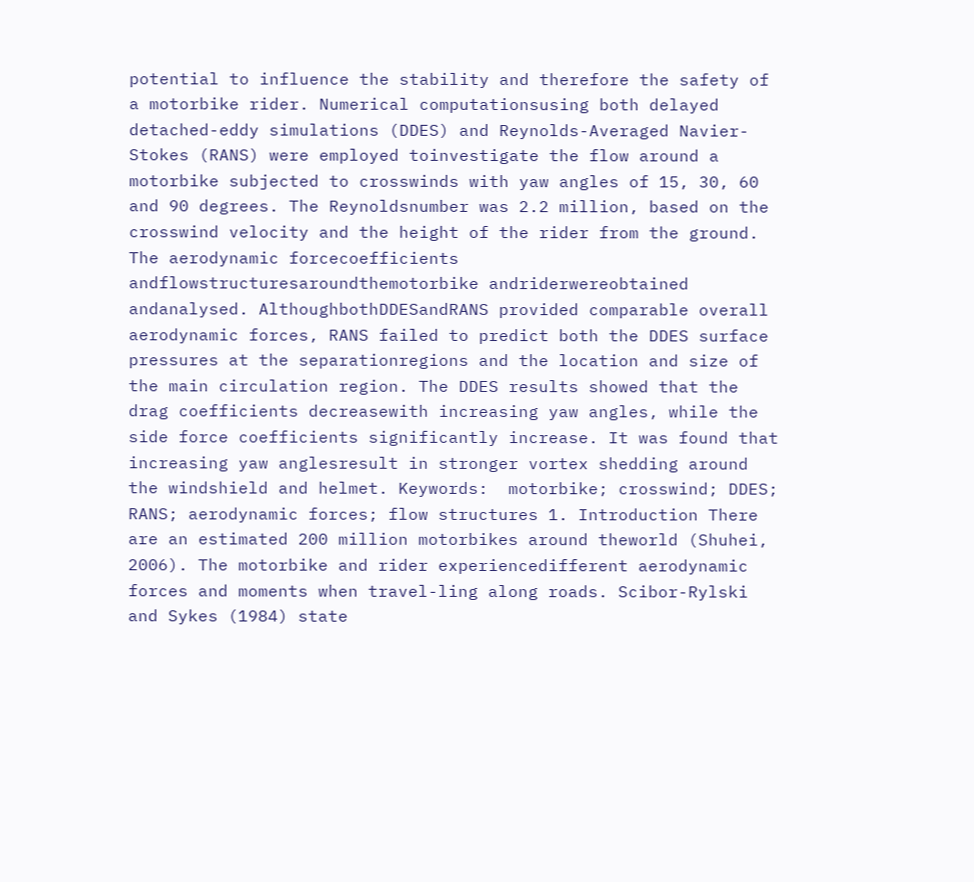potential to influence the stability and therefore the safety of a motorbike rider. Numerical computationsusing both delayed detached-eddy simulations (DDES) and Reynolds-Averaged Navier-Stokes (RANS) were employed toinvestigate the flow around a motorbike subjected to crosswinds with yaw angles of 15, 30, 60 and 90 degrees. The Reynoldsnumber was 2.2 million, based on the crosswind velocity and the height of the rider from the ground. The aerodynamic forcecoefficients andflowstructuresaroundthemotorbike andriderwereobtained andanalysed. AlthoughbothDDESandRANS provided comparable overall aerodynamic forces, RANS failed to predict both the DDES surface pressures at the separationregions and the location and size of the main circulation region. The DDES results showed that the drag coefficients decreasewith increasing yaw angles, while the side force coefficients significantly increase. It was found that increasing yaw anglesresult in stronger vortex shedding around the windshield and helmet. Keywords:  motorbike; crosswind; DDES; RANS; aerodynamic forces; flow structures 1. Introduction There are an estimated 200 million motorbikes around theworld (Shuhei, 2006). The motorbike and rider experiencedifferent aerodynamic forces and moments when travel-ling along roads. Scibor-Rylski and Sykes (1984) state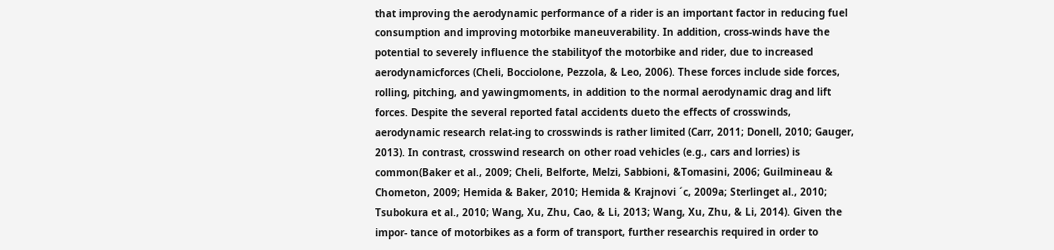that improving the aerodynamic performance of a rider is an important factor in reducing fuel consumption and improving motorbike maneuverability. In addition, cross-winds have the potential to severely influence the stabilityof the motorbike and rider, due to increased aerodynamicforces (Cheli, Bocciolone, Pezzola, & Leo, 2006). These forces include side forces, rolling, pitching, and yawingmoments, in addition to the normal aerodynamic drag and lift forces. Despite the several reported fatal accidents dueto the effects of crosswinds, aerodynamic research relat-ing to crosswinds is rather limited (Carr, 2011; Donell, 2010; Gauger, 2013). In contrast, crosswind research on other road vehicles (e.g., cars and lorries) is common(Baker et al., 2009; Cheli, Belforte, Melzi, Sabbioni, &Tomasini, 2006; Guilmineau & Chometon, 2009; Hemida & Baker, 2010; Hemida & Krajnovi ´c, 2009a; Sterlinget al., 2010; Tsubokura et al., 2010; Wang, Xu, Zhu, Cao, & Li, 2013; Wang, Xu, Zhu, & Li, 2014). Given the impor- tance of motorbikes as a form of transport, further researchis required in order to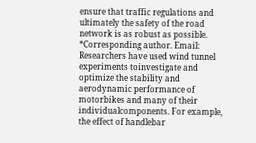ensure that traffic regulations and ultimately the safety of the road network is as robust as possible. *Corresponding author. Email:  Researchers have used wind tunnel experiments toinvestigate and optimize the stability and aerodynamic performance of motorbikes and many of their individualcomponents. For example, the effect of handlebar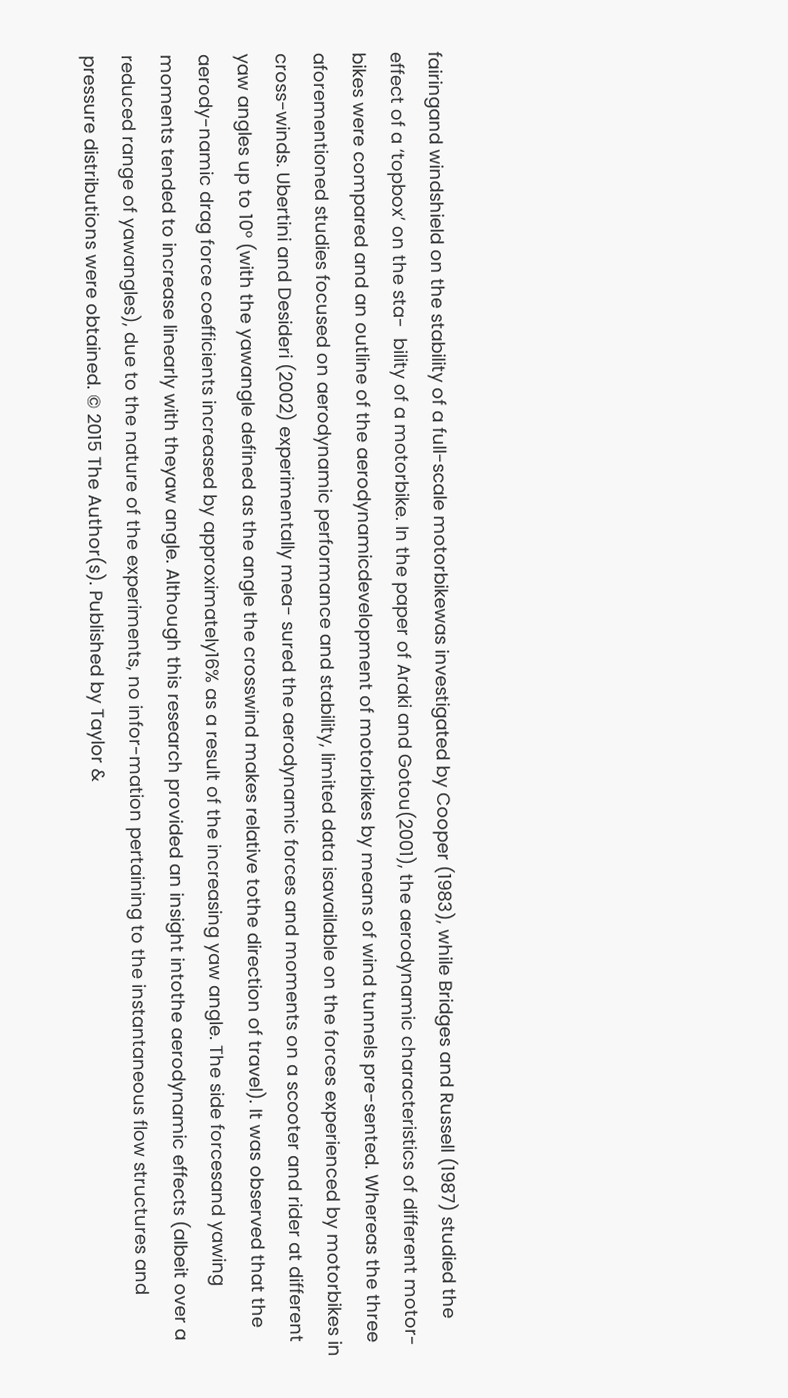fairingand windshield on the stability of a full-scale motorbikewas investigated by Cooper (1983), while Bridges and Russell (1987) studied the effect of a ‘topbox’ on the sta-  bility of a motorbike. In the paper of Araki and Gotou(2001), the aerodynamic characteristics of different motor-  bikes were compared and an outline of the aerodynamicdevelopment of motorbikes by means of wind tunnels pre-sented. Whereas the three aforementioned studies focused on aerodynamic performance and stability, limited data isavailable on the forces experienced by motorbikes in cross-winds. Ubertini and Desideri (2002) experimentally mea- sured the aerodynamic forces and moments on a scooter and rider at different yaw angles up to 10° (with the yawangle defined as the angle the crosswind makes relative tothe direction of travel). It was observed that the aerody-namic drag force coefficients increased by approximately16% as a result of the increasing yaw angle. The side forcesand yawing moments tended to increase linearly with theyaw angle. Although this research provided an insight intothe aerodynamic effects (albeit over a reduced range of yawangles), due to the nature of the experiments, no infor-mation pertaining to the instantaneous flow structures and  pressure distributions were obtained. © 2015 The Author(s). Published by Taylor &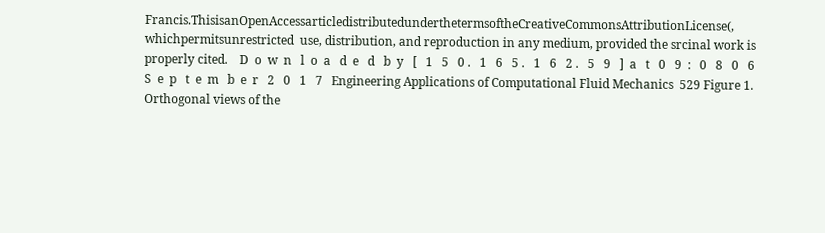Francis.ThisisanOpenAccessarticledistributedunderthetermsoftheCreativeCommonsAttributionLicense(, whichpermitsunrestricted  use, distribution, and reproduction in any medium, provided the srcinal work is properly cited.    D  o  w  n   l  o  a   d  e   d   b  y   [   1   5   0 .   1   6   5 .   1   6   2 .   5   9   ]  a   t   0   9  :   0   8   0   6   S  e  p   t  e  m   b  e  r   2   0   1   7   Engineering Applications of Computational Fluid Mechanics  529 Figure 1. Orthogonal views of the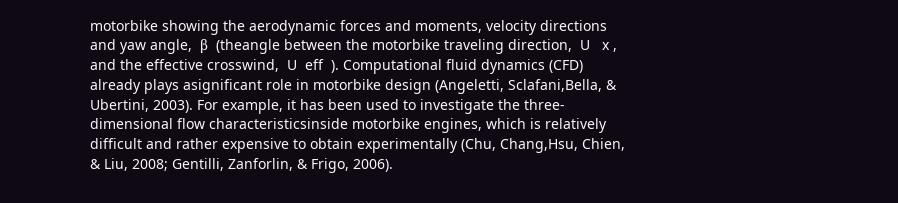motorbike showing the aerodynamic forces and moments, velocity directions and yaw angle,  β  (theangle between the motorbike traveling direction,  U   x , and the effective crosswind,  U  eff  ). Computational fluid dynamics (CFD) already plays asignificant role in motorbike design (Angeletti, Sclafani,Bella, & Ubertini, 2003). For example, it has been used to investigate the three-dimensional flow characteristicsinside motorbike engines, which is relatively difficult and rather expensive to obtain experimentally (Chu, Chang,Hsu, Chien, & Liu, 2008; Gentilli, Zanforlin, & Frigo, 2006).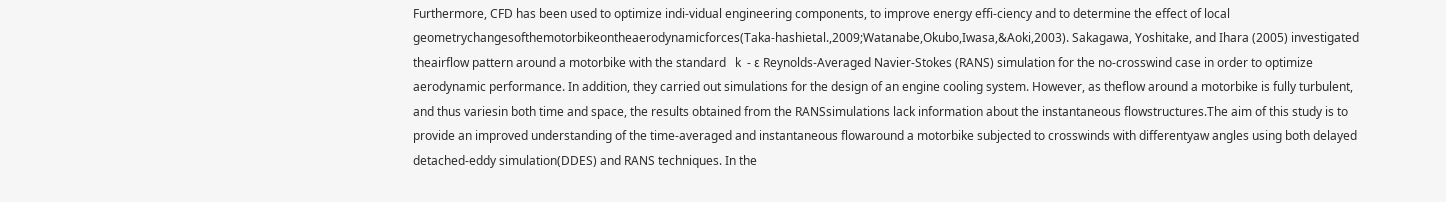Furthermore, CFD has been used to optimize indi-vidual engineering components, to improve energy effi-ciency and to determine the effect of local geometrychangesofthemotorbikeontheaerodynamicforces(Taka-hashietal.,2009;Watanabe,Okubo,Iwasa,&Aoki,2003). Sakagawa, Yoshitake, and Ihara (2005) investigated theairflow pattern around a motorbike with the standard   k  - ε Reynolds-Averaged Navier-Stokes (RANS) simulation for the no-crosswind case in order to optimize aerodynamic performance. In addition, they carried out simulations for the design of an engine cooling system. However, as theflow around a motorbike is fully turbulent, and thus variesin both time and space, the results obtained from the RANSsimulations lack information about the instantaneous flowstructures.The aim of this study is to provide an improved understanding of the time-averaged and instantaneous flowaround a motorbike subjected to crosswinds with differentyaw angles using both delayed detached-eddy simulation(DDES) and RANS techniques. In the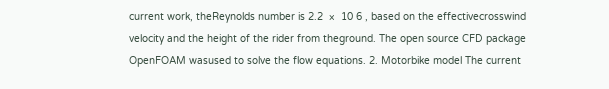current work, theReynolds number is 2.2  ×  10 6 , based on the effectivecrosswind velocity and the height of the rider from theground. The open source CFD package OpenFOAM wasused to solve the flow equations. 2. Motorbike model The current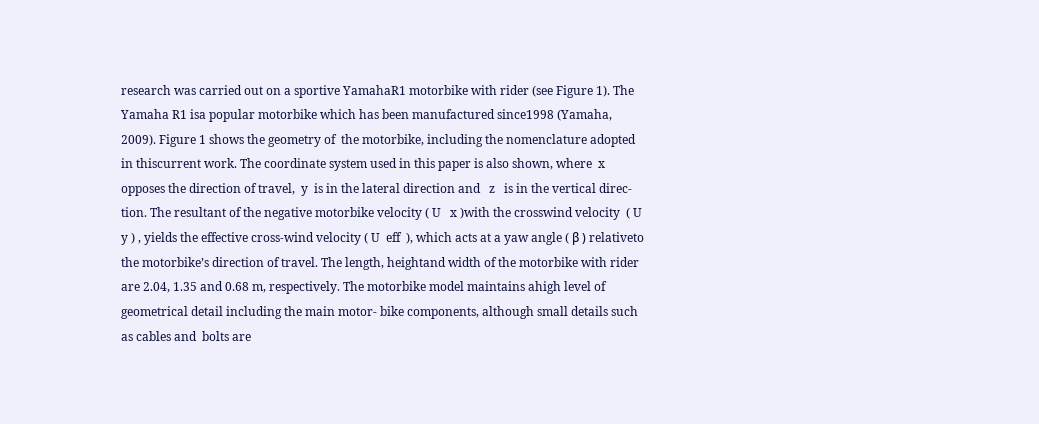research was carried out on a sportive YamahaR1 motorbike with rider (see Figure 1). The Yamaha R1 isa popular motorbike which has been manufactured since1998 (Yamaha, 2009). Figure 1 shows the geometry of  the motorbike, including the nomenclature adopted in thiscurrent work. The coordinate system used in this paper is also shown, where  x  opposes the direction of travel,  y  is in the lateral direction and   z   is in the vertical direc-tion. The resultant of the negative motorbike velocity ( U   x )with the crosswind velocity  ( U   y ) , yields the effective cross-wind velocity ( U  eff  ), which acts at a yaw angle ( β ) relativeto the motorbike’s direction of travel. The length, heightand width of the motorbike with rider are 2.04, 1.35 and 0.68 m, respectively. The motorbike model maintains ahigh level of geometrical detail including the main motor- bike components, although small details such as cables and  bolts are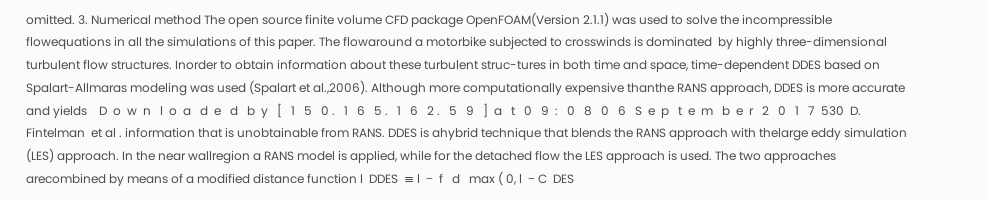omitted. 3. Numerical method The open source finite volume CFD package OpenFOAM(Version 2.1.1) was used to solve the incompressible flowequations in all the simulations of this paper. The flowaround a motorbike subjected to crosswinds is dominated  by highly three-dimensional turbulent flow structures. Inorder to obtain information about these turbulent struc-tures in both time and space, time-dependent DDES based on Spalart-Allmaras modeling was used (Spalart et al.,2006). Although more computationally expensive thanthe RANS approach, DDES is more accurate and yields    D  o  w  n   l  o  a   d  e   d   b  y   [   1   5   0 .   1   6   5 .   1   6   2 .   5   9   ]  a   t   0   9  :   0   8   0   6   S  e  p   t  e  m   b  e  r   2   0   1   7  530  D. Fintelman  et al . information that is unobtainable from RANS. DDES is ahybrid technique that blends the RANS approach with thelarge eddy simulation (LES) approach. In the near wallregion a RANS model is applied, while for the detached flow the LES approach is used. The two approaches arecombined by means of a modified distance function l  DDES  ≡ l  −  f   d   max ( 0, l  − C  DES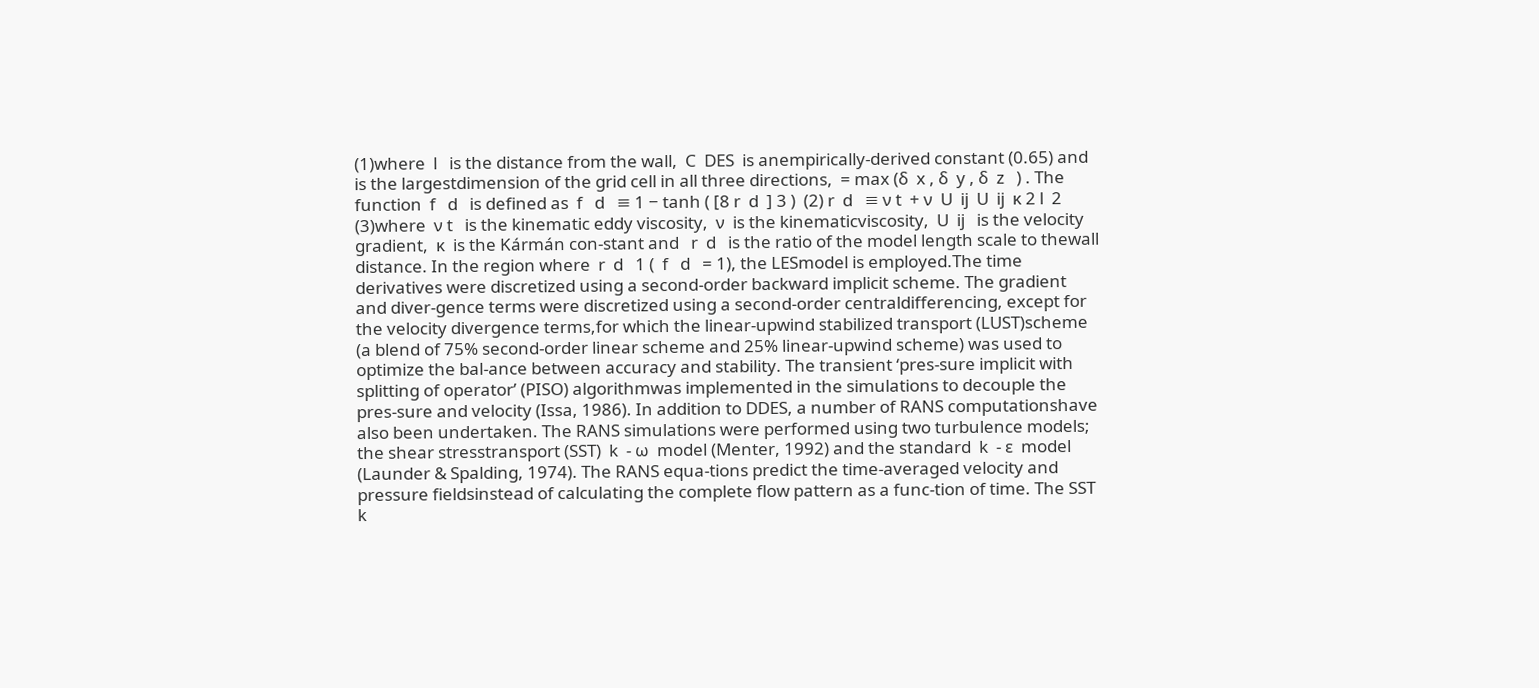(1)where  l   is the distance from the wall,  C  DES  is anempirically-derived constant (0.65) and    is the largestdimension of the grid cell in all three directions,  = max (δ  x , δ  y , δ  z   ) . The function  f   d   is defined as  f   d   ≡ 1 − tanh ( [8 r  d  ] 3 )  (2) r  d   ≡ ν t  + ν  U  ij  U  ij  κ 2 l  2  (3)where  ν t   is the kinematic eddy viscosity,  ν  is the kinematicviscosity,  U  ij   is the velocity gradient,  κ  is the Kármán con-stant and   r  d   is the ratio of the model length scale to thewall distance. In the region where  r  d   1 (  f   d   = 1), the LESmodel is employed.The time derivatives were discretized using a second-order backward implicit scheme. The gradient and diver-gence terms were discretized using a second-order centraldifferencing, except for the velocity divergence terms,for which the linear-upwind stabilized transport (LUST)scheme (a blend of 75% second-order linear scheme and 25% linear-upwind scheme) was used to optimize the bal-ance between accuracy and stability. The transient ‘pres-sure implicit with splitting of operator’ (PISO) algorithmwas implemented in the simulations to decouple the pres-sure and velocity (Issa, 1986). In addition to DDES, a number of RANS computationshave also been undertaken. The RANS simulations were performed using two turbulence models; the shear stresstransport (SST)  k  - ω  model (Menter, 1992) and the standard  k  - ε  model (Launder & Spalding, 1974). The RANS equa-tions predict the time-averaged velocity and pressure fieldsinstead of calculating the complete flow pattern as a func-tion of time. The SST  k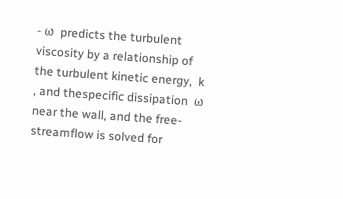- ω  predicts the turbulent viscosity by a relationship of the turbulent kinetic energy,  k  , and thespecific dissipation  ω  near the wall, and the free-streamflow is solved for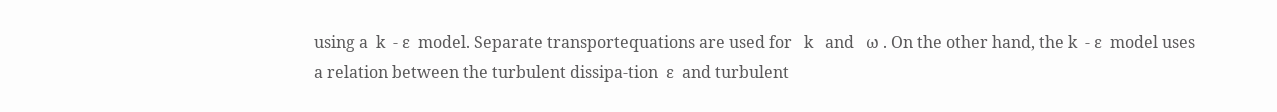using a  k  - ε  model. Separate transportequations are used for   k   and   ω . On the other hand, the k  - ε  model uses a relation between the turbulent dissipa-tion  ε  and turbulent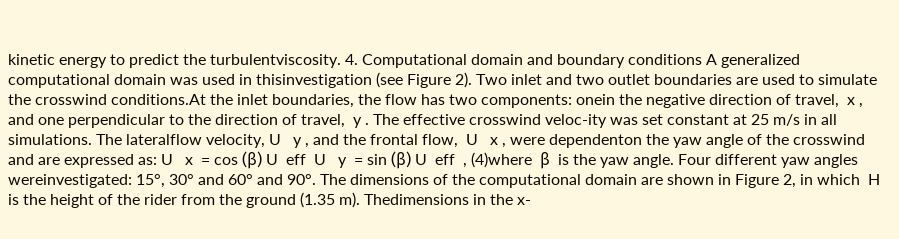kinetic energy to predict the turbulentviscosity. 4. Computational domain and boundary conditions A generalized computational domain was used in thisinvestigation (see Figure 2). Two inlet and two outlet boundaries are used to simulate the crosswind conditions.At the inlet boundaries, the flow has two components: onein the negative direction of travel,  x , and one perpendicular to the direction of travel,  y . The effective crosswind veloc-ity was set constant at 25 m/s in all simulations. The lateralflow velocity, U   y , and the frontal flow,  U   x , were dependenton the yaw angle of the crosswind and are expressed as: U   x  = cos (β) U  eff  U   y  = sin (β) U  eff  , (4)where  β  is the yaw angle. Four different yaw angles wereinvestigated: 15°, 30° and 60° and 90°. The dimensions of the computational domain are shown in Figure 2, in which  H   is the height of the rider from the ground (1.35 m). Thedimensions in the x-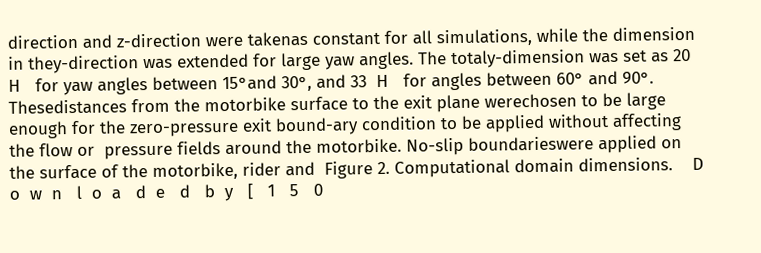direction and z-direction were takenas constant for all simulations, while the dimension in they-direction was extended for large yaw angles. The totaly-dimension was set as 20  H   for yaw angles between 15°and 30°, and 33  H   for angles between 60° and 90°. Thesedistances from the motorbike surface to the exit plane werechosen to be large enough for the zero-pressure exit bound-ary condition to be applied without affecting the flow or  pressure fields around the motorbike. No-slip boundarieswere applied on the surface of the motorbike, rider and  Figure 2. Computational domain dimensions.    D  o  w  n   l  o  a   d  e   d   b  y   [   1   5   0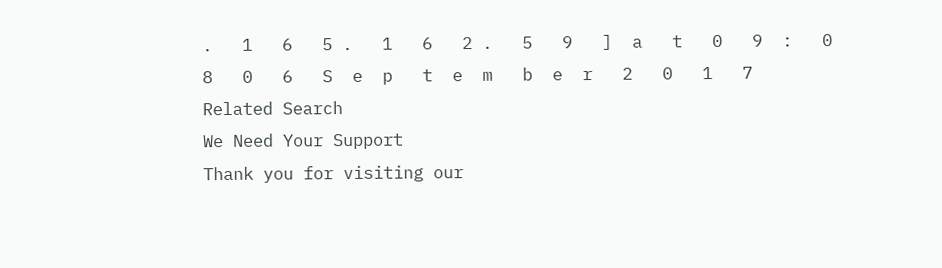.   1   6   5 .   1   6   2 .   5   9   ]  a   t   0   9  :   0   8   0   6   S  e  p   t  e  m   b  e  r   2   0   1   7
Related Search
We Need Your Support
Thank you for visiting our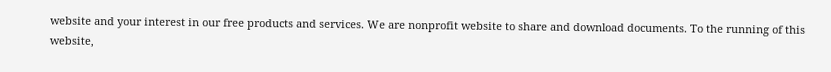website and your interest in our free products and services. We are nonprofit website to share and download documents. To the running of this website,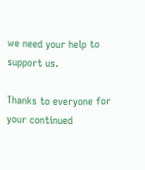we need your help to support us.

Thanks to everyone for your continued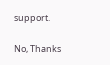support.

No, Thanks